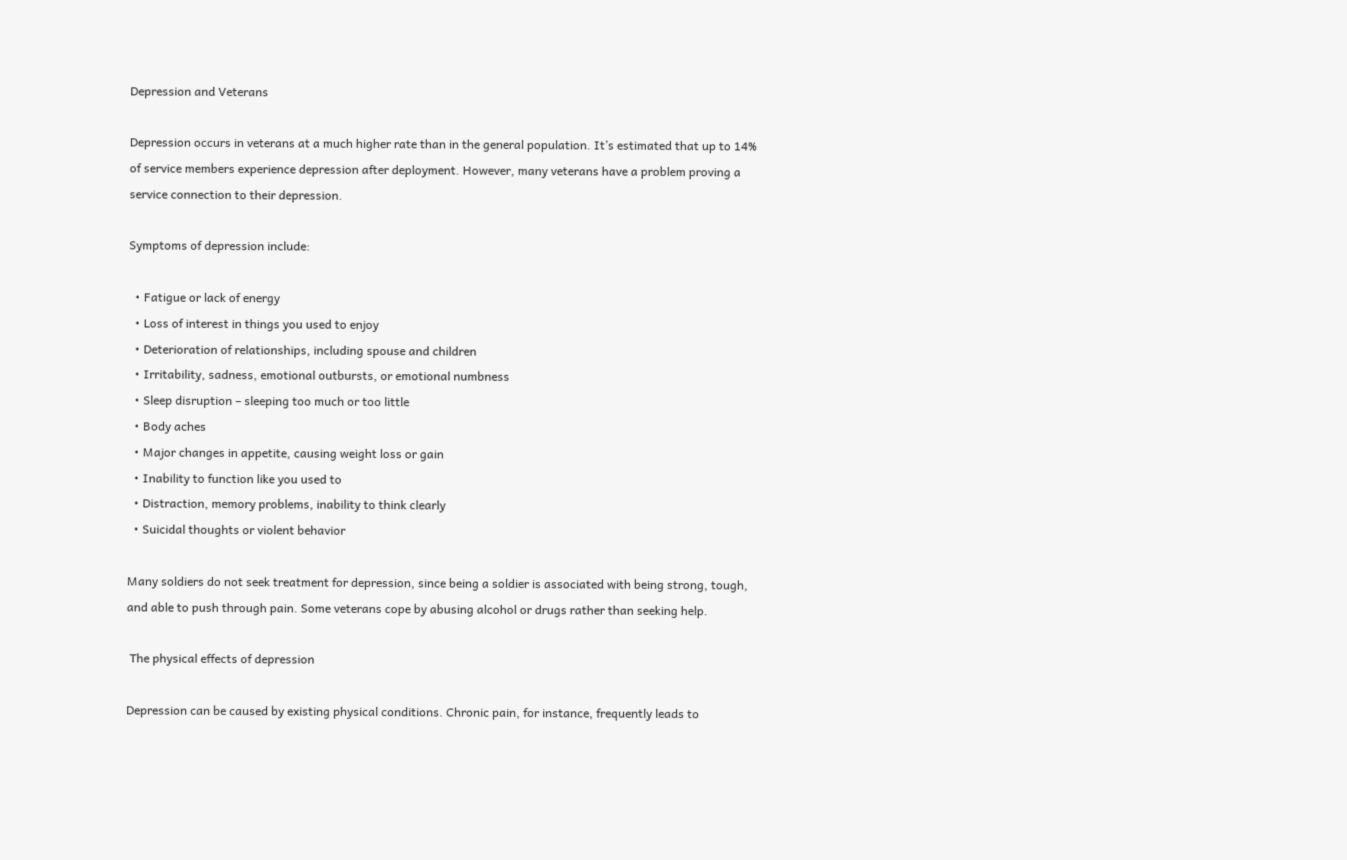Depression and Veterans

Depression occurs in veterans at a much higher rate than in the general population. It’s estimated that up to 14% of service members experience depression after deployment. However, many veterans have a problem proving a service connection to their depression.

Symptoms of depression include:

  • Fatigue or lack of energy
  • Loss of interest in things you used to enjoy
  • Deterioration of relationships, including spouse and children
  • Irritability, sadness, emotional outbursts, or emotional numbness
  • Sleep disruption – sleeping too much or too little
  • Body aches
  • Major changes in appetite, causing weight loss or gain
  • Inability to function like you used to
  • Distraction, memory problems, inability to think clearly
  • Suicidal thoughts or violent behavior

Many soldiers do not seek treatment for depression, since being a soldier is associated with being strong, tough, and able to push through pain. Some veterans cope by abusing alcohol or drugs rather than seeking help.

 The physical effects of depression

Depression can be caused by existing physical conditions. Chronic pain, for instance, frequently leads to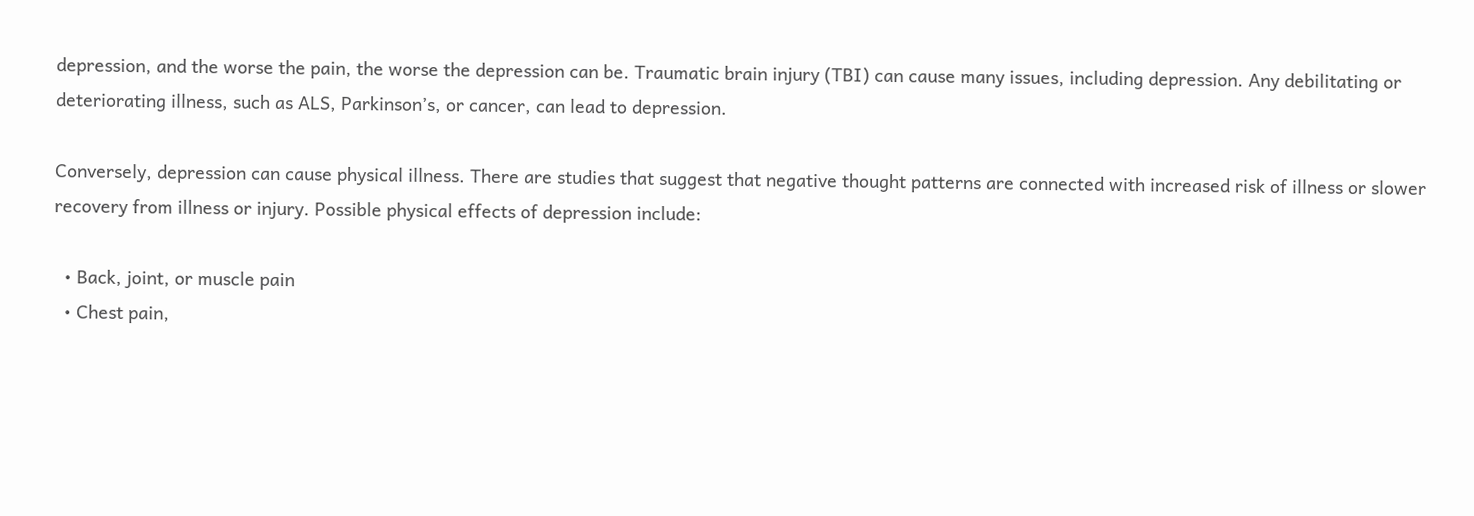depression, and the worse the pain, the worse the depression can be. Traumatic brain injury (TBI) can cause many issues, including depression. Any debilitating or deteriorating illness, such as ALS, Parkinson’s, or cancer, can lead to depression.

Conversely, depression can cause physical illness. There are studies that suggest that negative thought patterns are connected with increased risk of illness or slower recovery from illness or injury. Possible physical effects of depression include:

  • Back, joint, or muscle pain
  • Chest pain,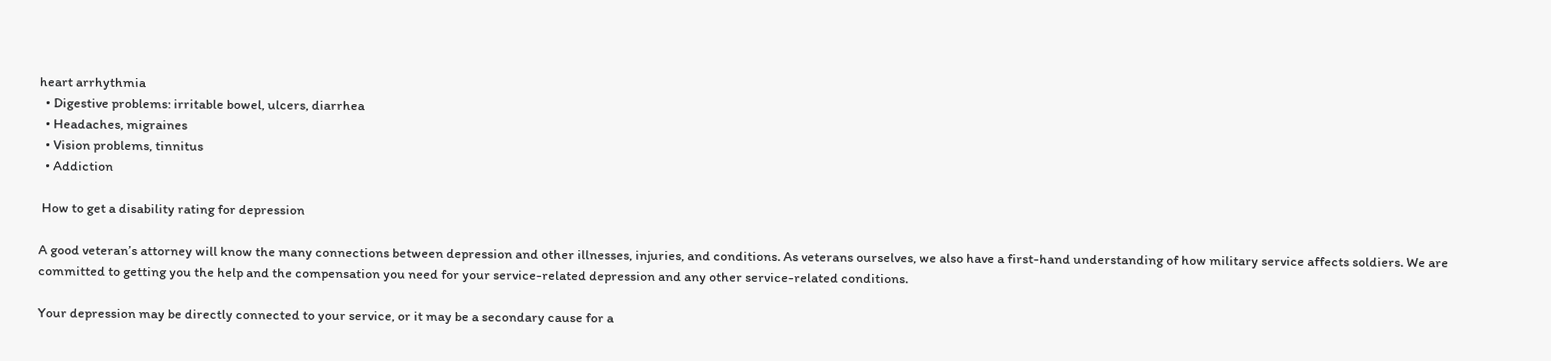heart arrhythmia
  • Digestive problems: irritable bowel, ulcers, diarrhea
  • Headaches, migraines
  • Vision problems, tinnitus
  • Addiction

 How to get a disability rating for depression

A good veteran’s attorney will know the many connections between depression and other illnesses, injuries, and conditions. As veterans ourselves, we also have a first-hand understanding of how military service affects soldiers. We are committed to getting you the help and the compensation you need for your service-related depression and any other service-related conditions.

Your depression may be directly connected to your service, or it may be a secondary cause for a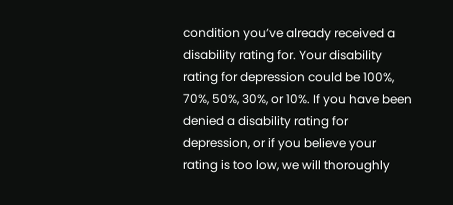condition you’ve already received a disability rating for. Your disability rating for depression could be 100%, 70%, 50%, 30%, or 10%. If you have been denied a disability rating for depression, or if you believe your rating is too low, we will thoroughly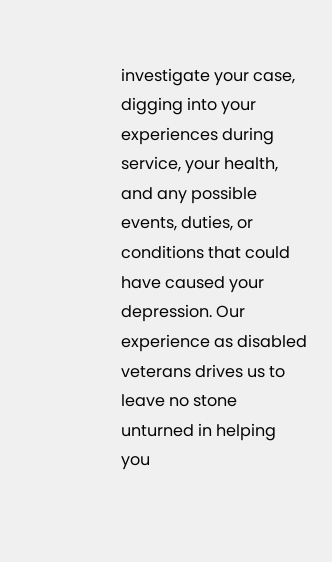investigate your case, digging into your experiences during service, your health, and any possible events, duties, or conditions that could have caused your depression. Our experience as disabled veterans drives us to leave no stone unturned in helping you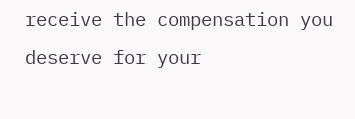receive the compensation you deserve for your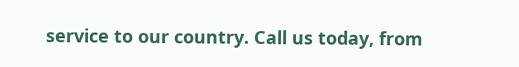service to our country. Call us today, from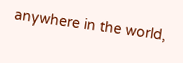anywhere in the world,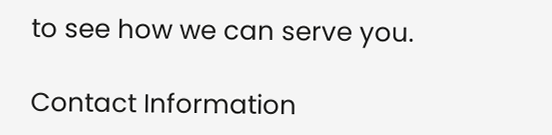to see how we can serve you.

Contact Information